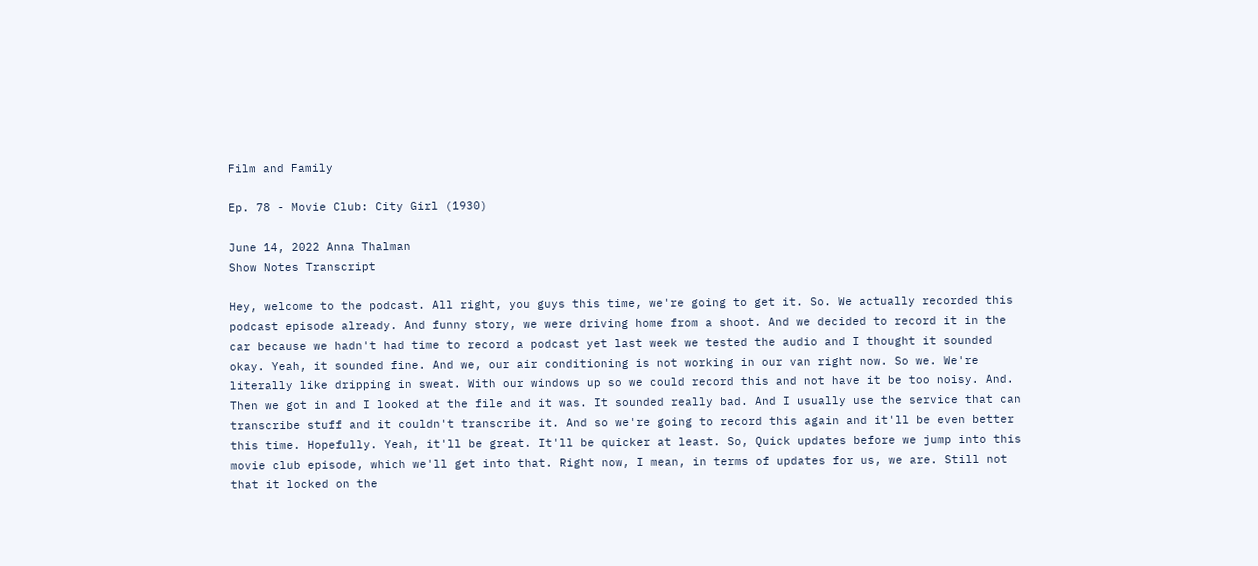Film and Family

Ep. 78 - Movie Club: City Girl (1930)

June 14, 2022 Anna Thalman
Show Notes Transcript

Hey, welcome to the podcast. All right, you guys this time, we're going to get it. So. We actually recorded this podcast episode already. And funny story, we were driving home from a shoot. And we decided to record it in the car because we hadn't had time to record a podcast yet last week we tested the audio and I thought it sounded okay. Yeah, it sounded fine. And we, our air conditioning is not working in our van right now. So we. We're literally like dripping in sweat. With our windows up so we could record this and not have it be too noisy. And. Then we got in and I looked at the file and it was. It sounded really bad. And I usually use the service that can transcribe stuff and it couldn't transcribe it. And so we're going to record this again and it'll be even better this time. Hopefully. Yeah, it'll be great. It'll be quicker at least. So, Quick updates before we jump into this movie club episode, which we'll get into that. Right now, I mean, in terms of updates for us, we are. Still not that it locked on the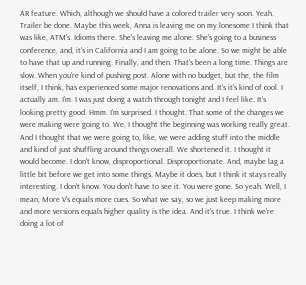AR feature. Which, although we should have a colored trailer very soon. Yeah. Trailer be done. Maybe this week, Anna is leaving me on my lonesome I think that was like, ATM's. Idioms there. She's leaving me alone. She's going to a business conference, and, it's in California and I am going to be alone. So we might be able to have that up and running. Finally, and then. That's been a long time. Things are slow. When you're kind of pushing post. Alone with no budget, but the, the film itself, I think, has experienced some major renovations and. It's it's kind of cool. I actually am. I'm. I was just doing a watch through tonight and I feel like. It's looking pretty good. Hmm. I'm surprised. I thought. That some of the changes we were making were going to. We, I thought the beginning was working really great. And I thought that we were going to, like, we were adding stuff into the middle and kind of just shuffling around things overall. We shortened it. I thought it would become. I don't know, disproportional. Disproportionate. And, maybe lag a little bit before we get into some things. Maybe it does, but I think it stays really interesting. I don't know. You don't have to see it. You were gone. So yeah. Well, I mean, More V's equals more cues. So what we say, so we just keep making more and more versions equals higher quality is the idea. And it's true. I think we're doing a lot of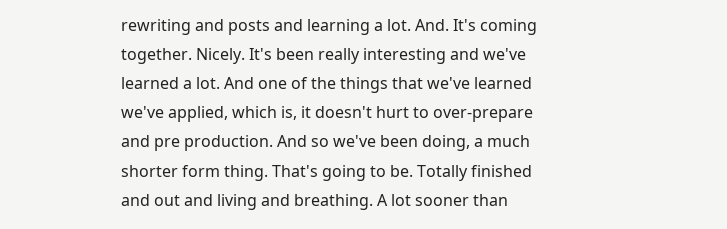rewriting and posts and learning a lot. And. It's coming together. Nicely. It's been really interesting and we've learned a lot. And one of the things that we've learned we've applied, which is, it doesn't hurt to over-prepare and pre production. And so we've been doing, a much shorter form thing. That's going to be. Totally finished and out and living and breathing. A lot sooner than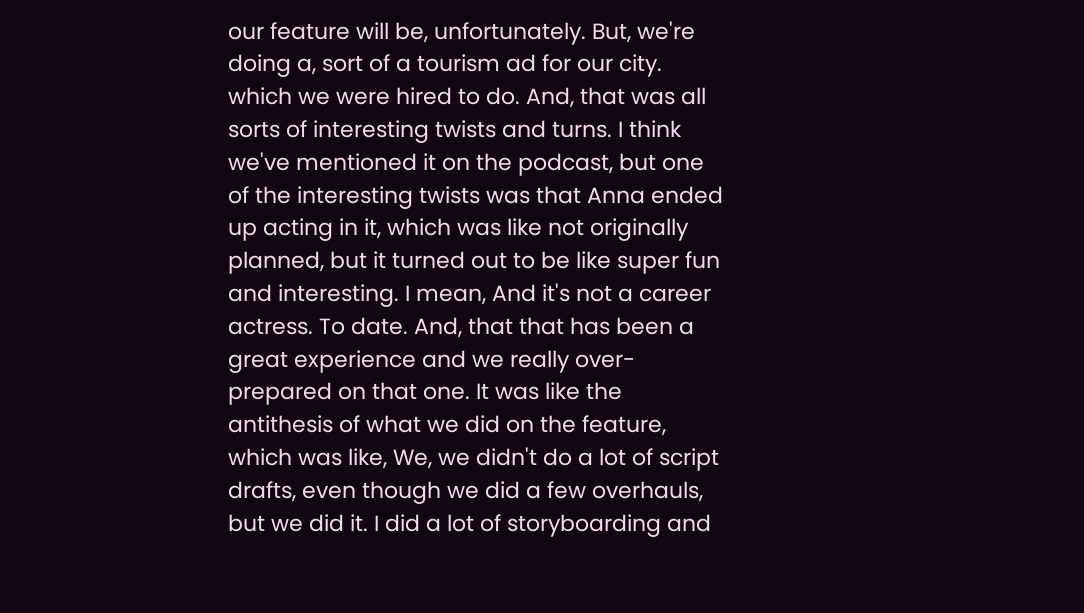our feature will be, unfortunately. But, we're doing a, sort of a tourism ad for our city. which we were hired to do. And, that was all sorts of interesting twists and turns. I think we've mentioned it on the podcast, but one of the interesting twists was that Anna ended up acting in it, which was like not originally planned, but it turned out to be like super fun and interesting. I mean, And it's not a career actress. To date. And, that that has been a great experience and we really over-prepared on that one. It was like the antithesis of what we did on the feature, which was like, We, we didn't do a lot of script drafts, even though we did a few overhauls, but we did it. I did a lot of storyboarding and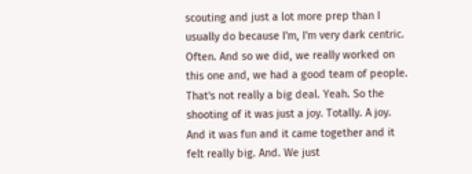scouting and just a lot more prep than I usually do because I'm, I'm very dark centric. Often. And so we did, we really worked on this one and, we had a good team of people. That's not really a big deal. Yeah. So the shooting of it was just a joy. Totally. A joy. And it was fun and it came together and it felt really big. And. We just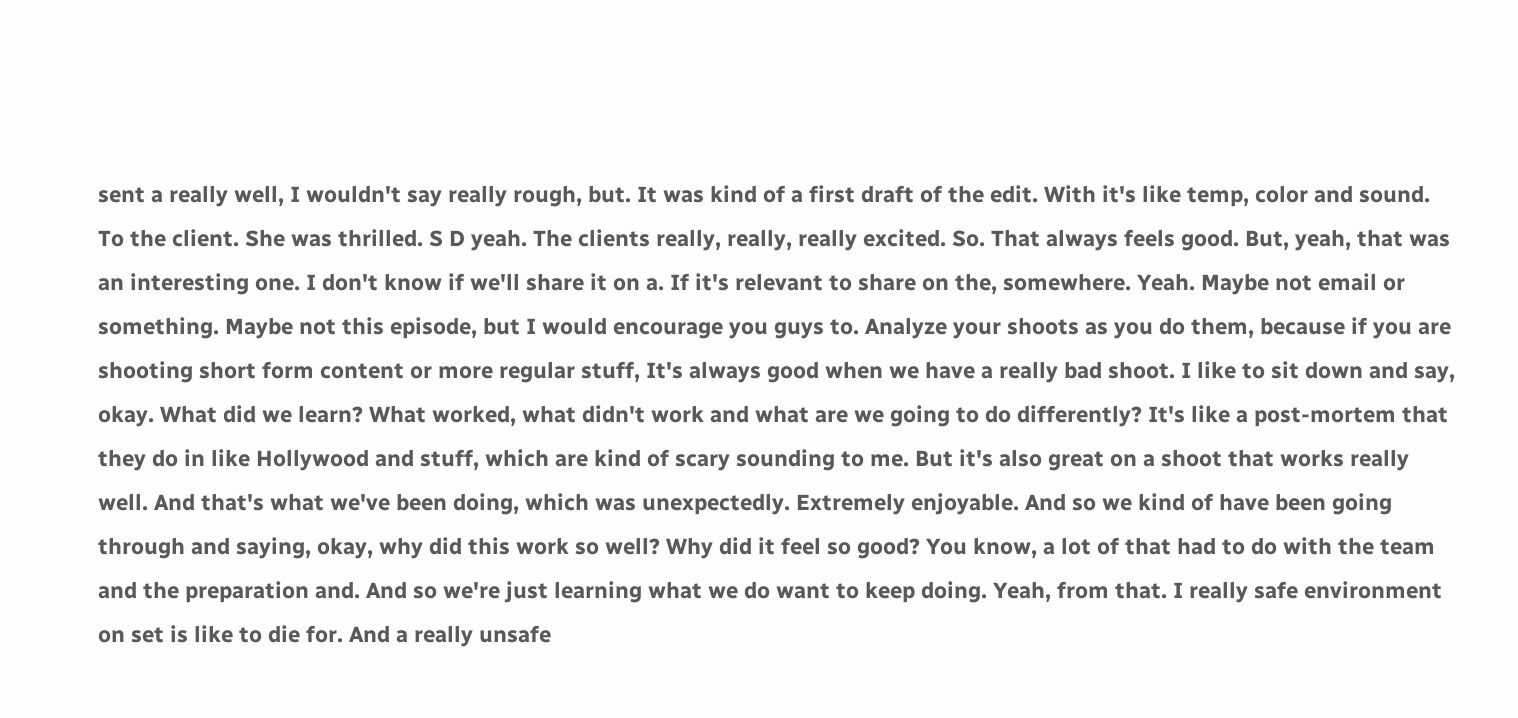sent a really well, I wouldn't say really rough, but. It was kind of a first draft of the edit. With it's like temp, color and sound. To the client. She was thrilled. S D yeah. The clients really, really, really excited. So. That always feels good. But, yeah, that was an interesting one. I don't know if we'll share it on a. If it's relevant to share on the, somewhere. Yeah. Maybe not email or something. Maybe not this episode, but I would encourage you guys to. Analyze your shoots as you do them, because if you are shooting short form content or more regular stuff, It's always good when we have a really bad shoot. I like to sit down and say, okay. What did we learn? What worked, what didn't work and what are we going to do differently? It's like a post-mortem that they do in like Hollywood and stuff, which are kind of scary sounding to me. But it's also great on a shoot that works really well. And that's what we've been doing, which was unexpectedly. Extremely enjoyable. And so we kind of have been going through and saying, okay, why did this work so well? Why did it feel so good? You know, a lot of that had to do with the team and the preparation and. And so we're just learning what we do want to keep doing. Yeah, from that. I really safe environment on set is like to die for. And a really unsafe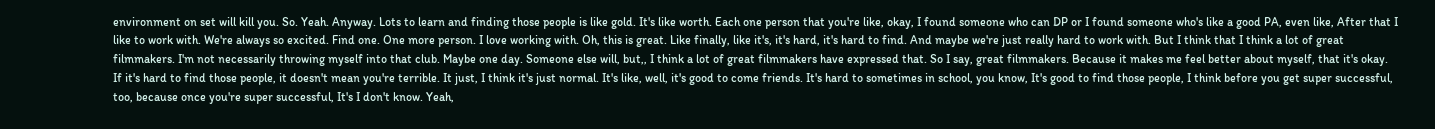environment on set will kill you. So. Yeah. Anyway. Lots to learn and finding those people is like gold. It's like worth. Each one person that you're like, okay, I found someone who can DP or I found someone who's like a good PA, even like, After that I like to work with. We're always so excited. Find one. One more person. I love working with. Oh, this is great. Like finally, like it's, it's hard, it's hard to find. And maybe we're just really hard to work with. But I think that I think a lot of great filmmakers. I'm not necessarily throwing myself into that club. Maybe one day. Someone else will, but,, I think a lot of great filmmakers have expressed that. So I say, great filmmakers. Because it makes me feel better about myself, that it's okay. If it's hard to find those people, it doesn't mean you're terrible. It just, I think it's just normal. It's like, well, it's good to come friends. It's hard to sometimes in school, you know, It's good to find those people, I think before you get super successful, too, because once you're super successful, It's I don't know. Yeah,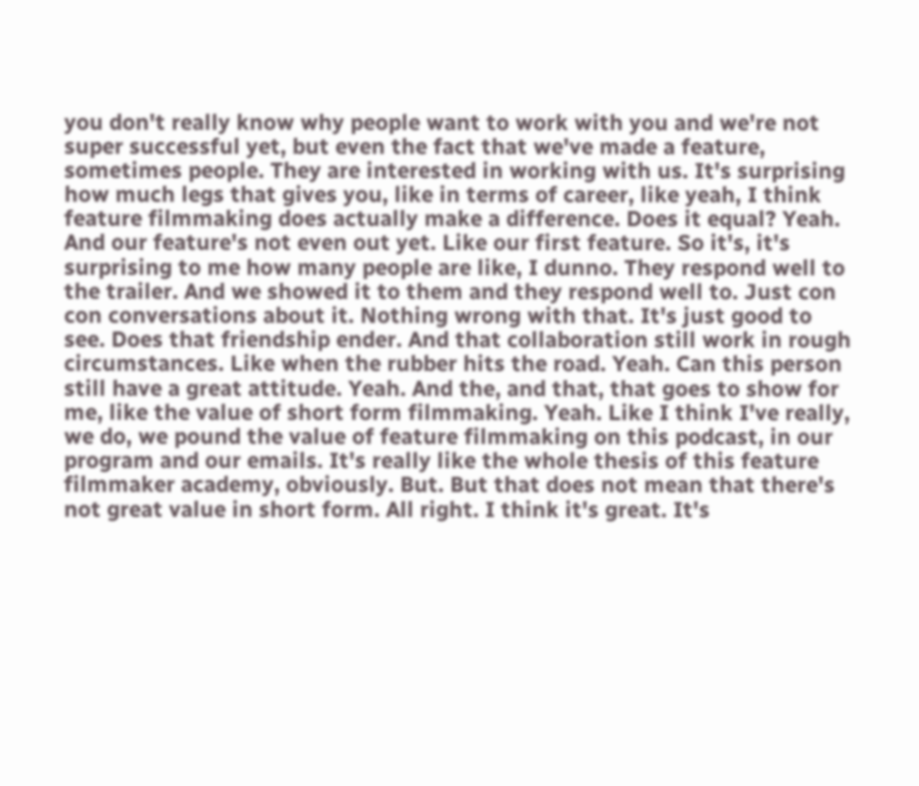you don't really know why people want to work with you and we're not super successful yet, but even the fact that we've made a feature, sometimes people. They are interested in working with us. It's surprising how much legs that gives you, like in terms of career, like yeah, I think feature filmmaking does actually make a difference. Does it equal? Yeah. And our feature's not even out yet. Like our first feature. So it's, it's surprising to me how many people are like, I dunno. They respond well to the trailer. And we showed it to them and they respond well to. Just con con conversations about it. Nothing wrong with that. It's just good to see. Does that friendship ender. And that collaboration still work in rough circumstances. Like when the rubber hits the road. Yeah. Can this person still have a great attitude. Yeah. And the, and that, that goes to show for me, like the value of short form filmmaking. Yeah. Like I think I've really, we do, we pound the value of feature filmmaking on this podcast, in our program and our emails. It's really like the whole thesis of this feature filmmaker academy, obviously. But. But that does not mean that there's not great value in short form. All right. I think it's great. It's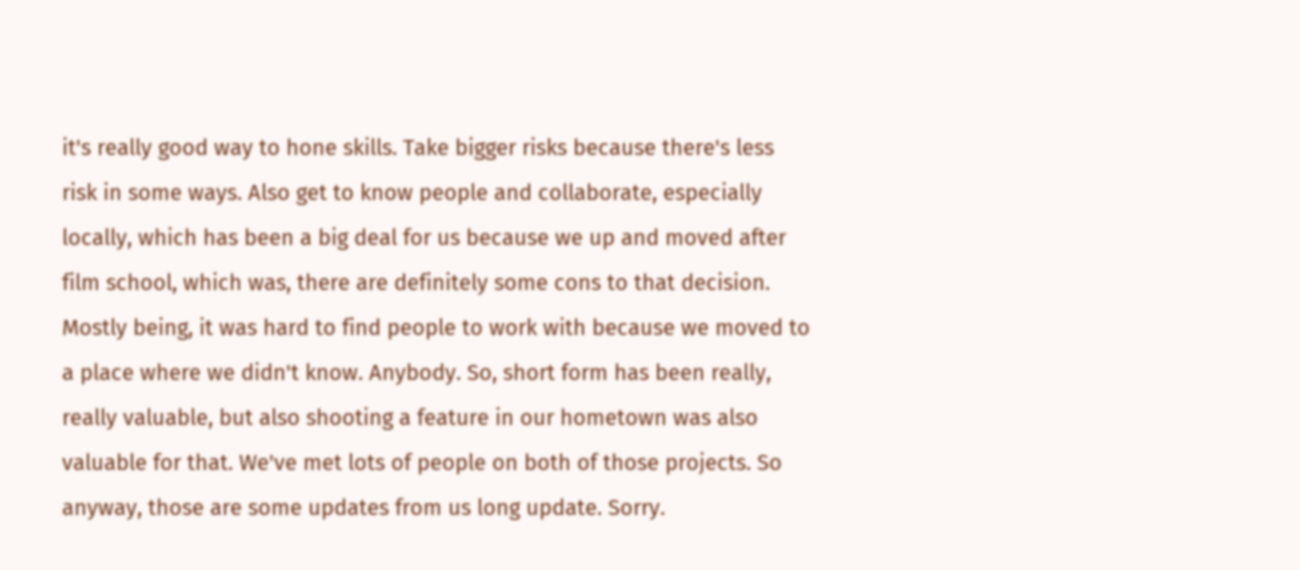it's really good way to hone skills. Take bigger risks because there's less risk in some ways. Also get to know people and collaborate, especially locally, which has been a big deal for us because we up and moved after film school, which was, there are definitely some cons to that decision. Mostly being, it was hard to find people to work with because we moved to a place where we didn't know. Anybody. So, short form has been really, really valuable, but also shooting a feature in our hometown was also valuable for that. We've met lots of people on both of those projects. So anyway, those are some updates from us long update. Sorry.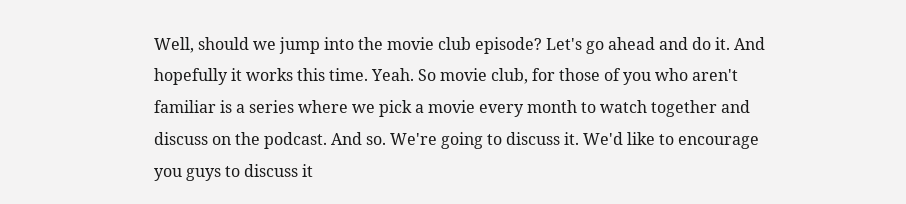Well, should we jump into the movie club episode? Let's go ahead and do it. And hopefully it works this time. Yeah. So movie club, for those of you who aren't familiar is a series where we pick a movie every month to watch together and discuss on the podcast. And so. We're going to discuss it. We'd like to encourage you guys to discuss it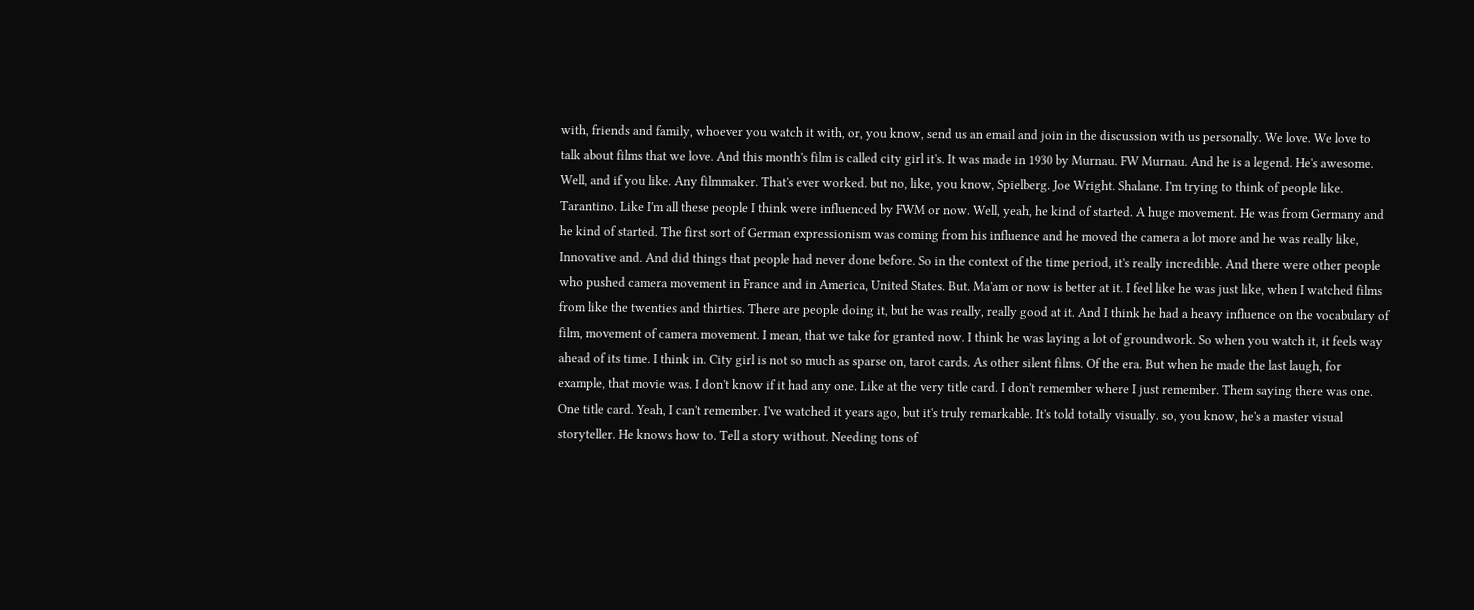with, friends and family, whoever you watch it with, or, you know, send us an email and join in the discussion with us personally. We love. We love to talk about films that we love. And this month's film is called city girl it's. It was made in 1930 by Murnau. FW Murnau. And he is a legend. He's awesome. Well, and if you like. Any filmmaker. That's ever worked. but no, like, you know, Spielberg. Joe Wright. Shalane. I'm trying to think of people like. Tarantino. Like I'm all these people I think were influenced by FWM or now. Well, yeah, he kind of started. A huge movement. He was from Germany and he kind of started. The first sort of German expressionism was coming from his influence and he moved the camera a lot more and he was really like, Innovative and. And did things that people had never done before. So in the context of the time period, it's really incredible. And there were other people who pushed camera movement in France and in America, United States. But. Ma'am or now is better at it. I feel like he was just like, when I watched films from like the twenties and thirties. There are people doing it, but he was really, really good at it. And I think he had a heavy influence on the vocabulary of film, movement of camera movement. I mean, that we take for granted now. I think he was laying a lot of groundwork. So when you watch it, it feels way ahead of its time. I think in. City girl is not so much as sparse on, tarot cards. As other silent films. Of the era. But when he made the last laugh, for example, that movie was. I don't know if it had any one. Like at the very title card. I don't remember where I just remember. Them saying there was one. One title card. Yeah, I can't remember. I've watched it years ago, but it's truly remarkable. It's told totally visually. so, you know, he's a master visual storyteller. He knows how to. Tell a story without. Needing tons of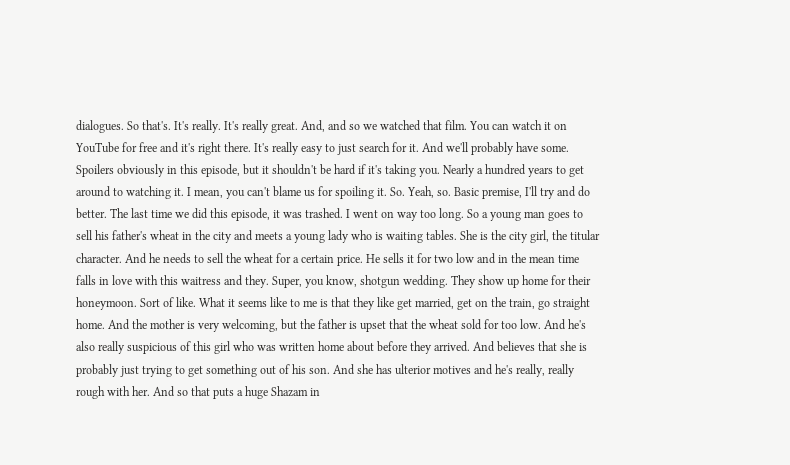dialogues. So that's. It's really. It's really great. And, and so we watched that film. You can watch it on YouTube for free and it's right there. It's really easy to just search for it. And we'll probably have some. Spoilers obviously in this episode, but it shouldn't be hard if it's taking you. Nearly a hundred years to get around to watching it. I mean, you can't blame us for spoiling it. So. Yeah, so. Basic premise, I'll try and do better. The last time we did this episode, it was trashed. I went on way too long. So a young man goes to sell his father's wheat in the city and meets a young lady who is waiting tables. She is the city girl, the titular character. And he needs to sell the wheat for a certain price. He sells it for two low and in the mean time falls in love with this waitress and they. Super, you know, shotgun wedding. They show up home for their honeymoon. Sort of like. What it seems like to me is that they like get married, get on the train, go straight home. And the mother is very welcoming, but the father is upset that the wheat sold for too low. And he's also really suspicious of this girl who was written home about before they arrived. And believes that she is probably just trying to get something out of his son. And she has ulterior motives and he's really, really rough with her. And so that puts a huge Shazam in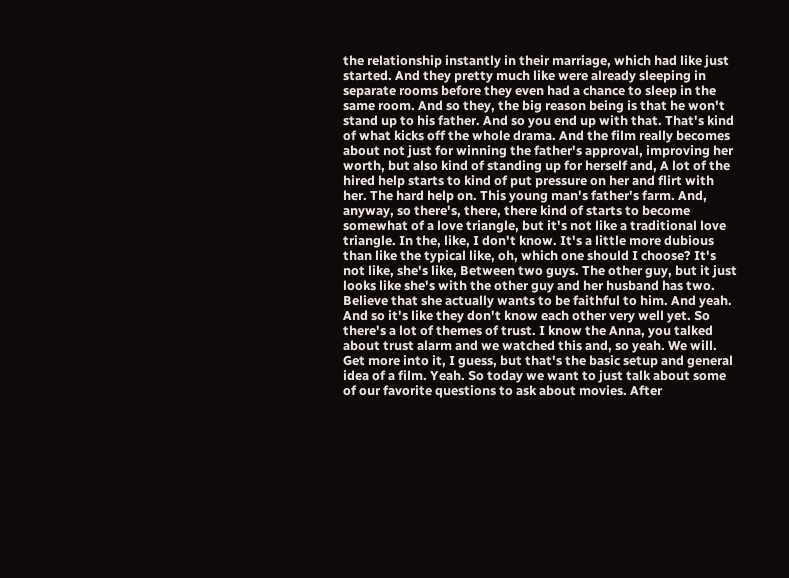the relationship instantly in their marriage, which had like just started. And they pretty much like were already sleeping in separate rooms before they even had a chance to sleep in the same room. And so they, the big reason being is that he won't stand up to his father. And so you end up with that. That's kind of what kicks off the whole drama. And the film really becomes about not just for winning the father's approval, improving her worth, but also kind of standing up for herself and, A lot of the hired help starts to kind of put pressure on her and flirt with her. The hard help on. This young man's father's farm. And, anyway, so there's, there, there kind of starts to become somewhat of a love triangle, but it's not like a traditional love triangle. In the, like, I don't know. It's a little more dubious than like the typical like, oh, which one should I choose? It's not like, she's like, Between two guys. The other guy, but it just looks like she's with the other guy and her husband has two. Believe that she actually wants to be faithful to him. And yeah. And so it's like they don't know each other very well yet. So there's a lot of themes of trust. I know the Anna, you talked about trust alarm and we watched this and, so yeah. We will. Get more into it, I guess, but that's the basic setup and general idea of a film. Yeah. So today we want to just talk about some of our favorite questions to ask about movies. After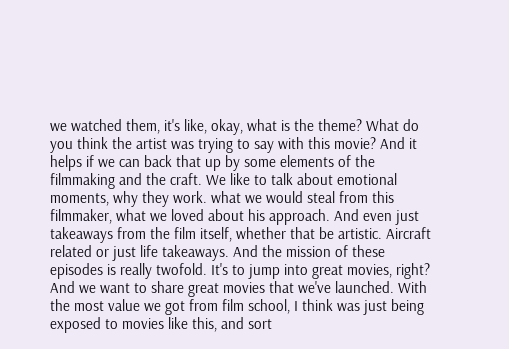we watched them, it's like, okay, what is the theme? What do you think the artist was trying to say with this movie? And it helps if we can back that up by some elements of the filmmaking and the craft. We like to talk about emotional moments, why they work. what we would steal from this filmmaker, what we loved about his approach. And even just takeaways from the film itself, whether that be artistic. Aircraft related or just life takeaways. And the mission of these episodes is really twofold. It's to jump into great movies, right? And we want to share great movies that we've launched. With the most value we got from film school, I think was just being exposed to movies like this, and sort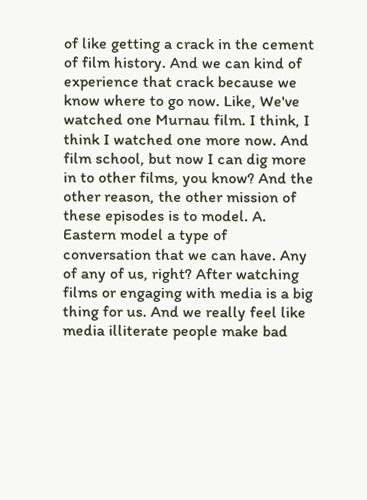of like getting a crack in the cement of film history. And we can kind of experience that crack because we know where to go now. Like, We've watched one Murnau film. I think, I think I watched one more now. And film school, but now I can dig more in to other films, you know? And the other reason, the other mission of these episodes is to model. A. Eastern model a type of conversation that we can have. Any of any of us, right? After watching films or engaging with media is a big thing for us. And we really feel like media illiterate people make bad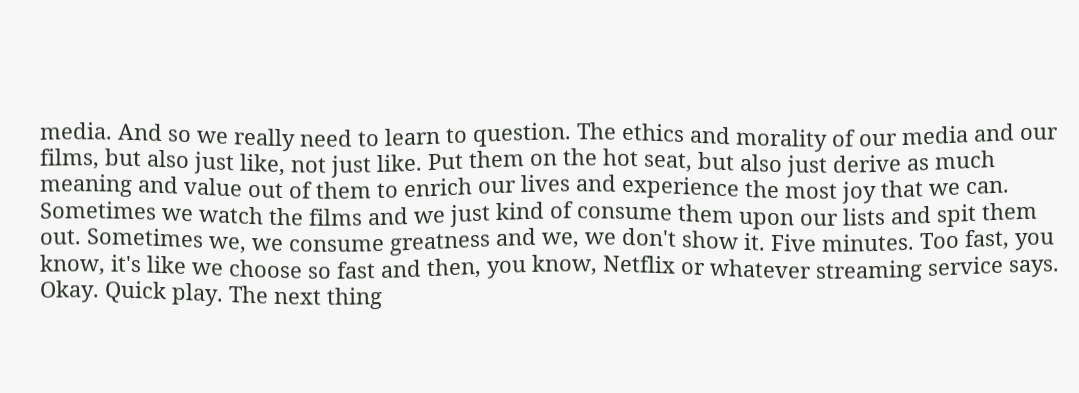media. And so we really need to learn to question. The ethics and morality of our media and our films, but also just like, not just like. Put them on the hot seat, but also just derive as much meaning and value out of them to enrich our lives and experience the most joy that we can. Sometimes we watch the films and we just kind of consume them upon our lists and spit them out. Sometimes we, we consume greatness and we, we don't show it. Five minutes. Too fast, you know, it's like we choose so fast and then, you know, Netflix or whatever streaming service says. Okay. Quick play. The next thing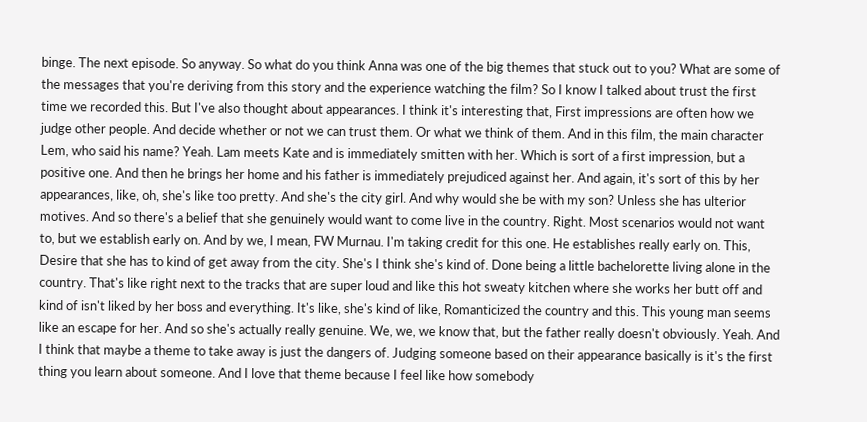binge. The next episode. So anyway. So what do you think Anna was one of the big themes that stuck out to you? What are some of the messages that you're deriving from this story and the experience watching the film? So I know I talked about trust the first time we recorded this. But I've also thought about appearances. I think it's interesting that, First impressions are often how we judge other people. And decide whether or not we can trust them. Or what we think of them. And in this film, the main character Lem, who said his name? Yeah. Lam meets Kate and is immediately smitten with her. Which is sort of a first impression, but a positive one. And then he brings her home and his father is immediately prejudiced against her. And again, it's sort of this by her appearances, like, oh, she's like too pretty. And she's the city girl. And why would she be with my son? Unless she has ulterior motives. And so there's a belief that she genuinely would want to come live in the country. Right. Most scenarios would not want to, but we establish early on. And by we, I mean, FW Murnau. I'm taking credit for this one. He establishes really early on. This, Desire that she has to kind of get away from the city. She's I think she's kind of. Done being a little bachelorette living alone in the country. That's like right next to the tracks that are super loud and like this hot sweaty kitchen where she works her butt off and kind of isn't liked by her boss and everything. It's like, she's kind of like, Romanticized the country and this. This young man seems like an escape for her. And so she's actually really genuine. We, we, we know that, but the father really doesn't obviously. Yeah. And I think that maybe a theme to take away is just the dangers of. Judging someone based on their appearance basically is it's the first thing you learn about someone. And I love that theme because I feel like how somebody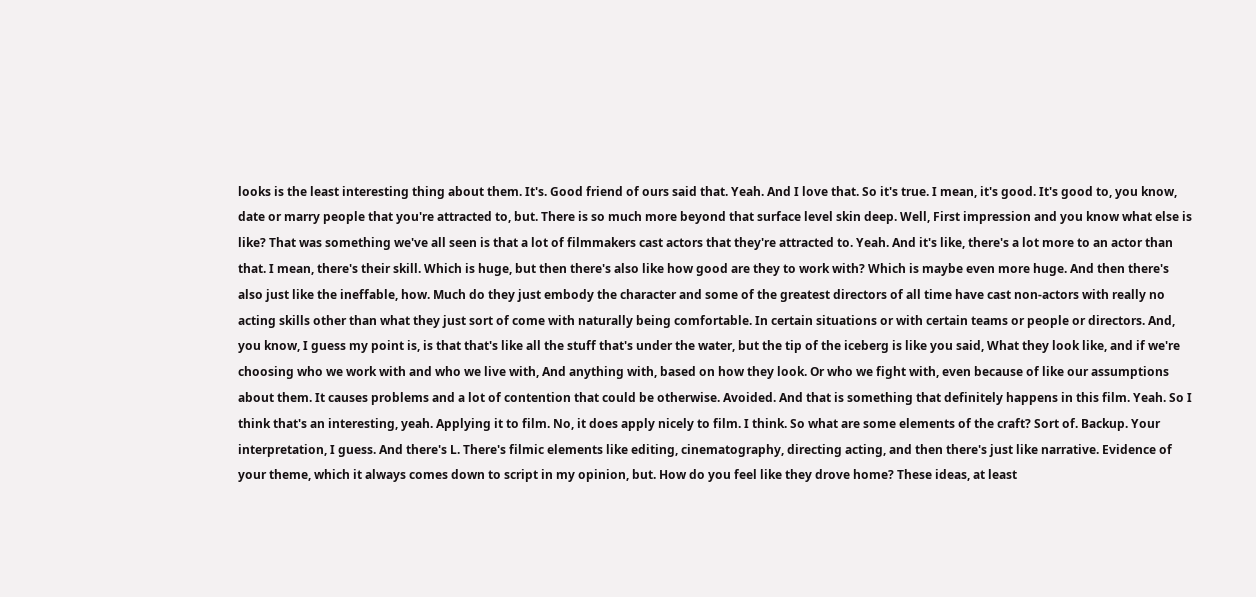looks is the least interesting thing about them. It's. Good friend of ours said that. Yeah. And I love that. So it's true. I mean, it's good. It's good to, you know, date or marry people that you're attracted to, but. There is so much more beyond that surface level skin deep. Well, First impression and you know what else is like? That was something we've all seen is that a lot of filmmakers cast actors that they're attracted to. Yeah. And it's like, there's a lot more to an actor than that. I mean, there's their skill. Which is huge, but then there's also like how good are they to work with? Which is maybe even more huge. And then there's also just like the ineffable, how. Much do they just embody the character and some of the greatest directors of all time have cast non-actors with really no acting skills other than what they just sort of come with naturally being comfortable. In certain situations or with certain teams or people or directors. And, you know, I guess my point is, is that that's like all the stuff that's under the water, but the tip of the iceberg is like you said, What they look like, and if we're choosing who we work with and who we live with, And anything with, based on how they look. Or who we fight with, even because of like our assumptions about them. It causes problems and a lot of contention that could be otherwise. Avoided. And that is something that definitely happens in this film. Yeah. So I think that's an interesting, yeah. Applying it to film. No, it does apply nicely to film. I think. So what are some elements of the craft? Sort of. Backup. Your interpretation, I guess. And there's L. There's filmic elements like editing, cinematography, directing acting, and then there's just like narrative. Evidence of your theme, which it always comes down to script in my opinion, but. How do you feel like they drove home? These ideas, at least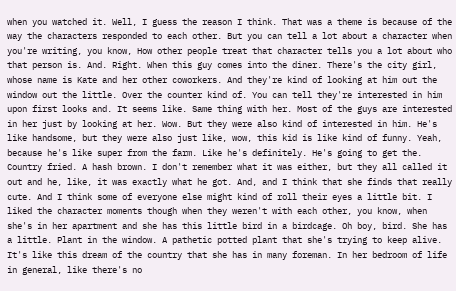when you watched it. Well, I guess the reason I think. That was a theme is because of the way the characters responded to each other. But you can tell a lot about a character when you're writing, you know, How other people treat that character tells you a lot about who that person is. And. Right. When this guy comes into the diner. There's the city girl, whose name is Kate and her other coworkers. And they're kind of looking at him out the window out the little. Over the counter kind of. You can tell they're interested in him upon first looks and. It seems like. Same thing with her. Most of the guys are interested in her just by looking at her. Wow. But they were also kind of interested in him. He's like handsome, but they were also just like, wow, this kid is like kind of funny. Yeah, because he's like super from the farm. Like he's definitely. He's going to get the. Country fried. A hash brown. I don't remember what it was either, but they all called it out and he, like, it was exactly what he got. And, and I think that she finds that really cute. And I think some of everyone else might kind of roll their eyes a little bit. I liked the character moments though when they weren't with each other, you know, when she's in her apartment and she has this little bird in a birdcage. Oh boy, bird. She has a little. Plant in the window. A pathetic potted plant that she's trying to keep alive. It's like this dream of the country that she has in many foreman. In her bedroom of life in general, like there's no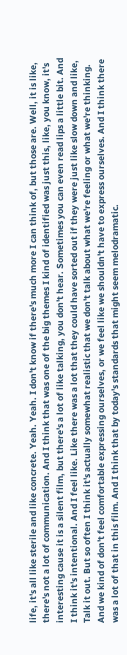life, it's all like sterile and like concrete. Yeah. Yeah. I don't know if there's much more I can think of, but those are. Well, it is like, there's not a lot of communication. And I think that was one of the big themes I kind of identified was just this, like, you know, it's interesting cause it is a silent film, but there's a lot of like talking, you don't hear. Sometimes you can even read lips a little bit. And I think it's intentional. And I feel like. Like there was a lot that they could have sorted out if they were just like slow down and like, Talk it out. But so often I think it's actually somewhat realistic that we don't talk about what we're feeling or what we're thinking. And we kind of don't feel comfortable expressing ourselves, or we feel like we shouldn't have to express ourselves. And I think there was a lot of that in this film. And I think that by today's standards that might seem melodramatic.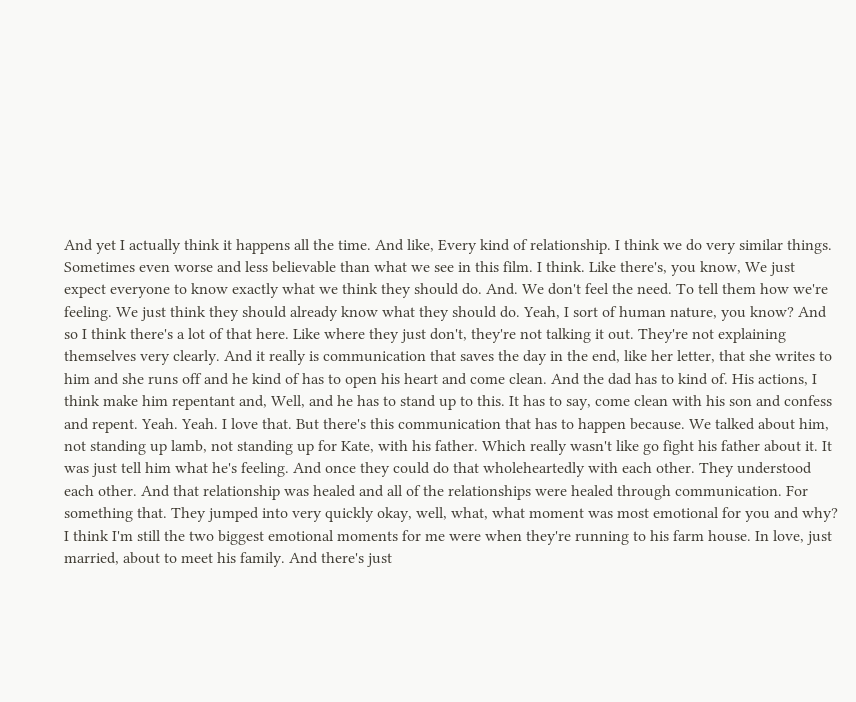And yet I actually think it happens all the time. And like, Every kind of relationship. I think we do very similar things. Sometimes even worse and less believable than what we see in this film. I think. Like there's, you know, We just expect everyone to know exactly what we think they should do. And. We don't feel the need. To tell them how we're feeling. We just think they should already know what they should do. Yeah, I sort of human nature, you know? And so I think there's a lot of that here. Like where they just don't, they're not talking it out. They're not explaining themselves very clearly. And it really is communication that saves the day in the end, like her letter, that she writes to him and she runs off and he kind of has to open his heart and come clean. And the dad has to kind of. His actions, I think make him repentant and, Well, and he has to stand up to this. It has to say, come clean with his son and confess and repent. Yeah. Yeah. I love that. But there's this communication that has to happen because. We talked about him, not standing up lamb, not standing up for Kate, with his father. Which really wasn't like go fight his father about it. It was just tell him what he's feeling. And once they could do that wholeheartedly with each other. They understood each other. And that relationship was healed and all of the relationships were healed through communication. For something that. They jumped into very quickly okay, well, what, what moment was most emotional for you and why? I think I'm still the two biggest emotional moments for me were when they're running to his farm house. In love, just married, about to meet his family. And there's just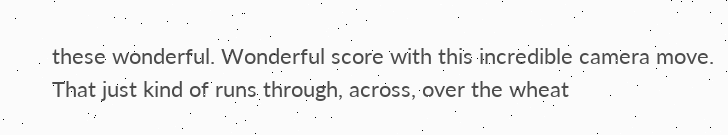these wonderful. Wonderful score with this incredible camera move. That just kind of runs through, across, over the wheat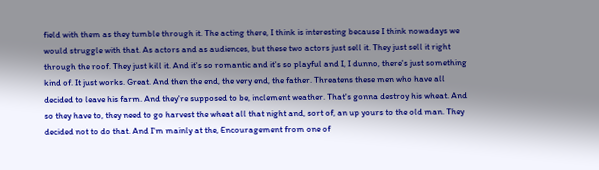field with them as they tumble through it. The acting there, I think is interesting because I think nowadays we would struggle with that. As actors and as audiences, but these two actors just sell it. They just sell it right through the roof. They just kill it. And it's so romantic and it's so playful and I, I dunno, there's just something kind of. It just works. Great. And then the end, the very end, the father. Threatens these men who have all decided to leave his farm. And they're supposed to be, inclement weather. That's gonna destroy his wheat. And so they have to, they need to go harvest the wheat all that night and, sort of, an up yours to the old man. They decided not to do that. And I'm mainly at the, Encouragement from one of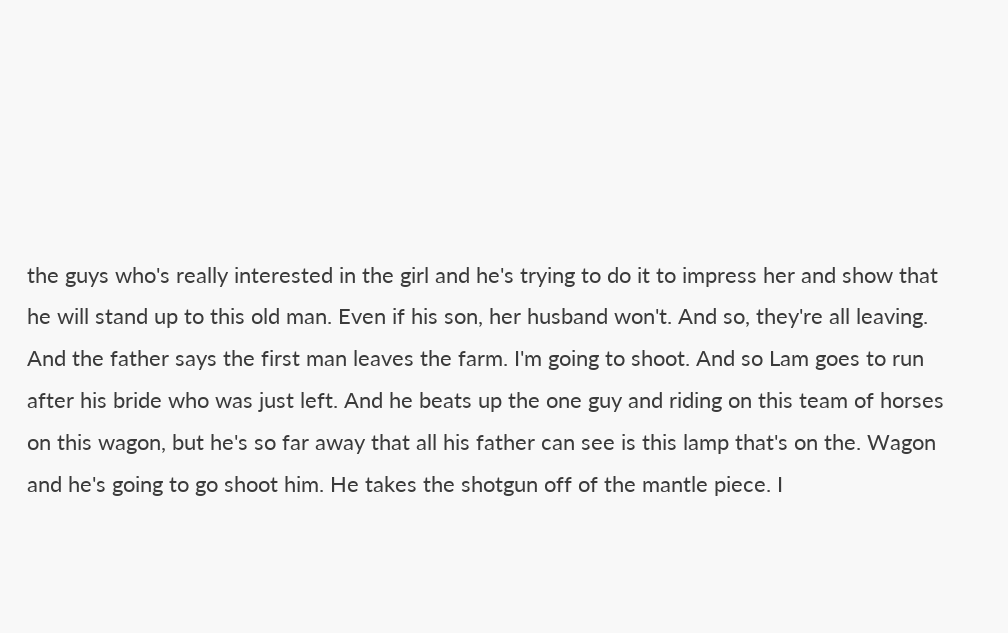the guys who's really interested in the girl and he's trying to do it to impress her and show that he will stand up to this old man. Even if his son, her husband won't. And so, they're all leaving. And the father says the first man leaves the farm. I'm going to shoot. And so Lam goes to run after his bride who was just left. And he beats up the one guy and riding on this team of horses on this wagon, but he's so far away that all his father can see is this lamp that's on the. Wagon and he's going to go shoot him. He takes the shotgun off of the mantle piece. I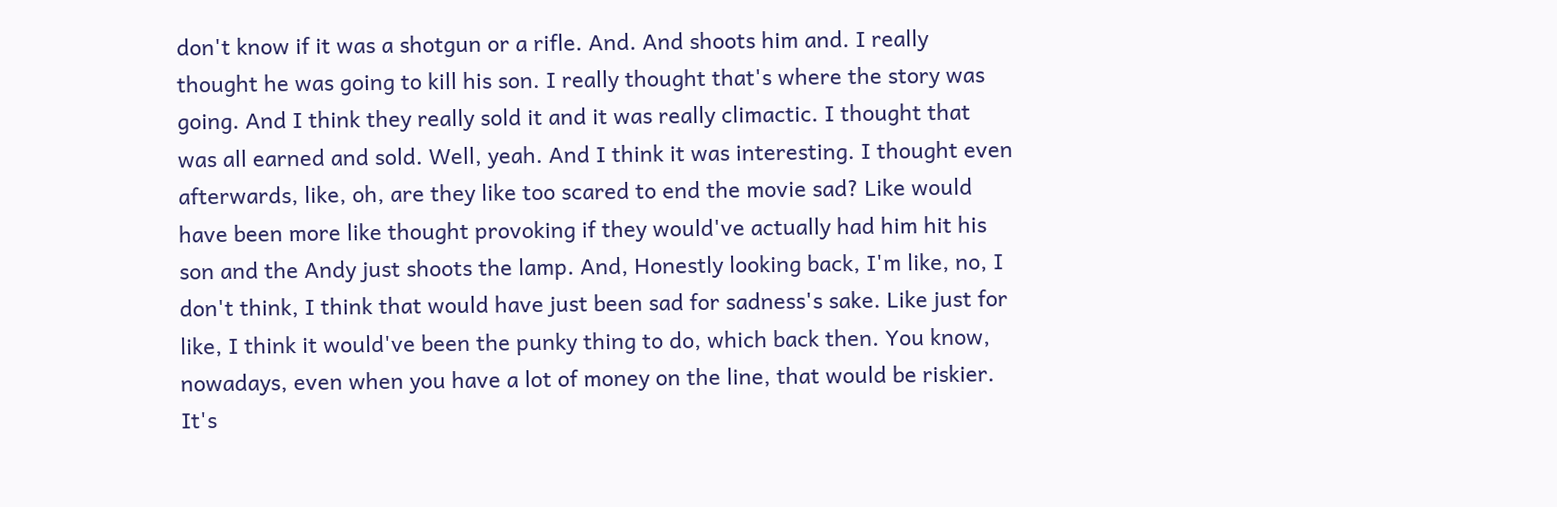don't know if it was a shotgun or a rifle. And. And shoots him and. I really thought he was going to kill his son. I really thought that's where the story was going. And I think they really sold it and it was really climactic. I thought that was all earned and sold. Well, yeah. And I think it was interesting. I thought even afterwards, like, oh, are they like too scared to end the movie sad? Like would have been more like thought provoking if they would've actually had him hit his son and the Andy just shoots the lamp. And, Honestly looking back, I'm like, no, I don't think, I think that would have just been sad for sadness's sake. Like just for like, I think it would've been the punky thing to do, which back then. You know, nowadays, even when you have a lot of money on the line, that would be riskier. It's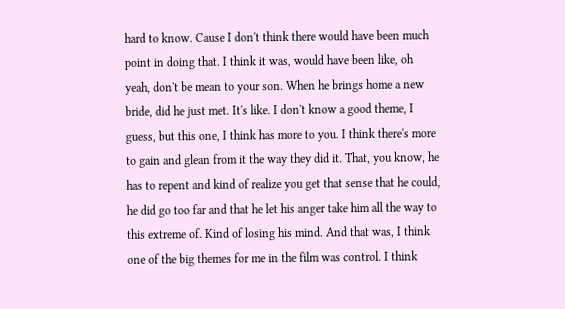hard to know. Cause I don't think there would have been much point in doing that. I think it was, would have been like, oh yeah, don't be mean to your son. When he brings home a new bride, did he just met. It's like. I don't know a good theme, I guess, but this one, I think has more to you. I think there's more to gain and glean from it the way they did it. That, you know, he has to repent and kind of realize you get that sense that he could, he did go too far and that he let his anger take him all the way to this extreme of. Kind of losing his mind. And that was, I think one of the big themes for me in the film was control. I think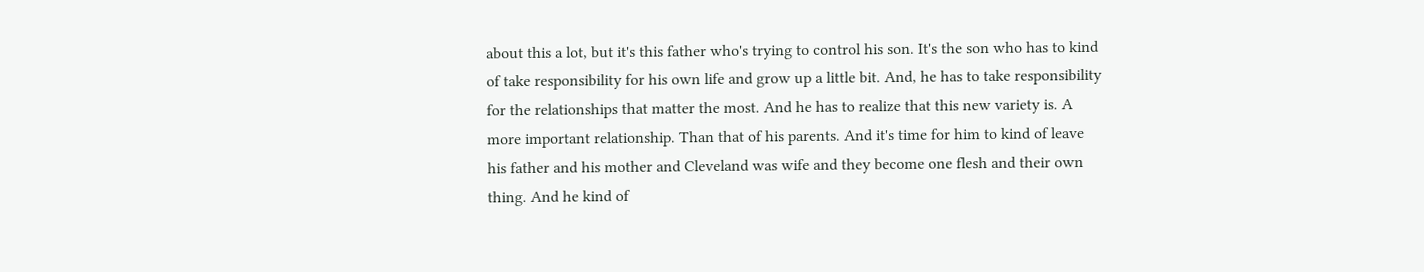about this a lot, but it's this father who's trying to control his son. It's the son who has to kind of take responsibility for his own life and grow up a little bit. And, he has to take responsibility for the relationships that matter the most. And he has to realize that this new variety is. A more important relationship. Than that of his parents. And it's time for him to kind of leave his father and his mother and Cleveland was wife and they become one flesh and their own thing. And he kind of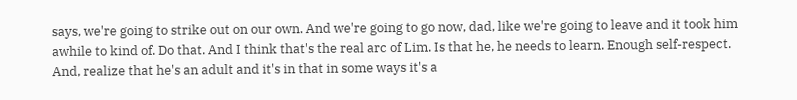says, we're going to strike out on our own. And we're going to go now, dad, like we're going to leave and it took him awhile to kind of. Do that. And I think that's the real arc of Lim. Is that he, he needs to learn. Enough self-respect. And, realize that he's an adult and it's in that in some ways it's a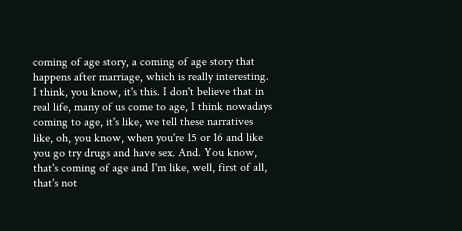coming of age story, a coming of age story that happens after marriage, which is really interesting. I think, you know, it's this. I don't believe that in real life, many of us come to age, I think nowadays coming to age, it's like, we tell these narratives like, oh, you know, when you're 15 or 16 and like you go try drugs and have sex. And. You know, that's coming of age and I'm like, well, first of all, that's not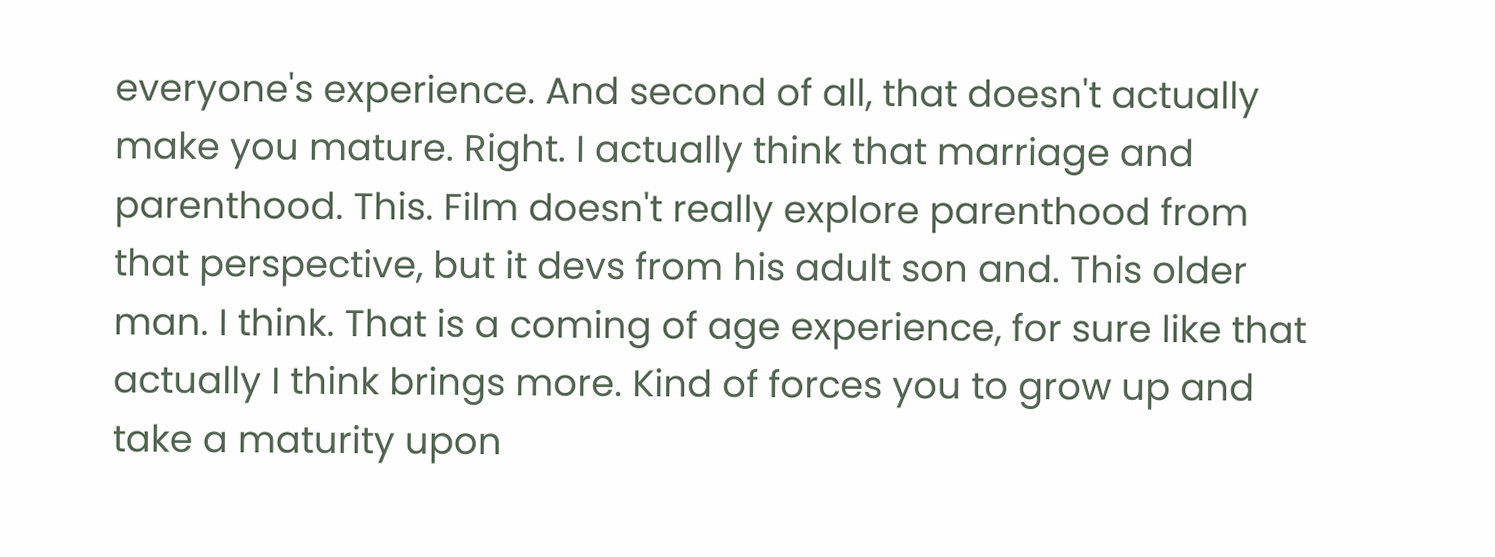everyone's experience. And second of all, that doesn't actually make you mature. Right. I actually think that marriage and parenthood. This. Film doesn't really explore parenthood from that perspective, but it devs from his adult son and. This older man. I think. That is a coming of age experience, for sure like that actually I think brings more. Kind of forces you to grow up and take a maturity upon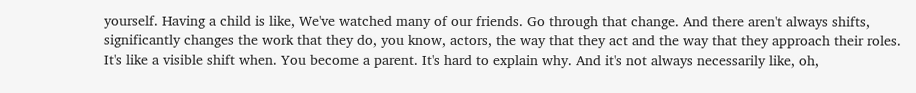yourself. Having a child is like, We've watched many of our friends. Go through that change. And there aren't always shifts, significantly changes the work that they do, you know, actors, the way that they act and the way that they approach their roles. It's like a visible shift when. You become a parent. It's hard to explain why. And it's not always necessarily like, oh,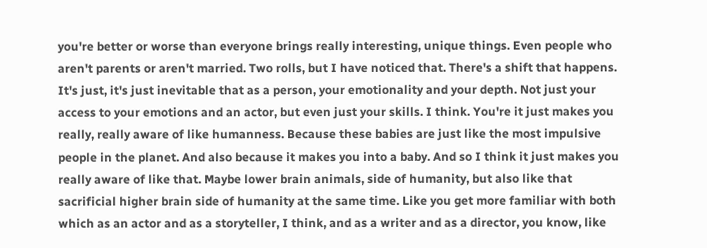you're better or worse than everyone brings really interesting, unique things. Even people who aren't parents or aren't married. Two rolls, but I have noticed that. There's a shift that happens. It's just, it's just inevitable that as a person, your emotionality and your depth. Not just your access to your emotions and an actor, but even just your skills. I think. You're it just makes you really, really aware of like humanness. Because these babies are just like the most impulsive people in the planet. And also because it makes you into a baby. And so I think it just makes you really aware of like that. Maybe lower brain animals, side of humanity, but also like that sacrificial higher brain side of humanity at the same time. Like you get more familiar with both which as an actor and as a storyteller, I think, and as a writer and as a director, you know, like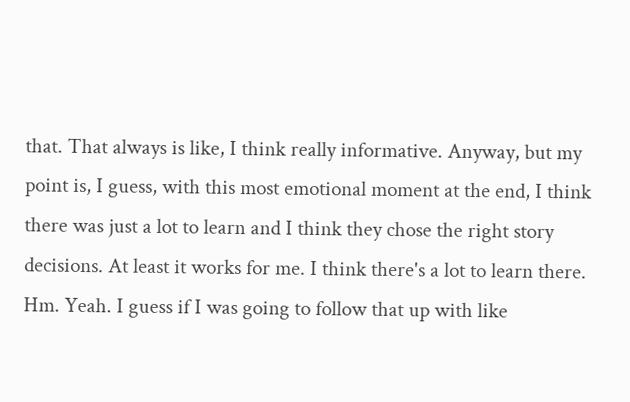that. That always is like, I think really informative. Anyway, but my point is, I guess, with this most emotional moment at the end, I think there was just a lot to learn and I think they chose the right story decisions. At least it works for me. I think there's a lot to learn there. Hm. Yeah. I guess if I was going to follow that up with like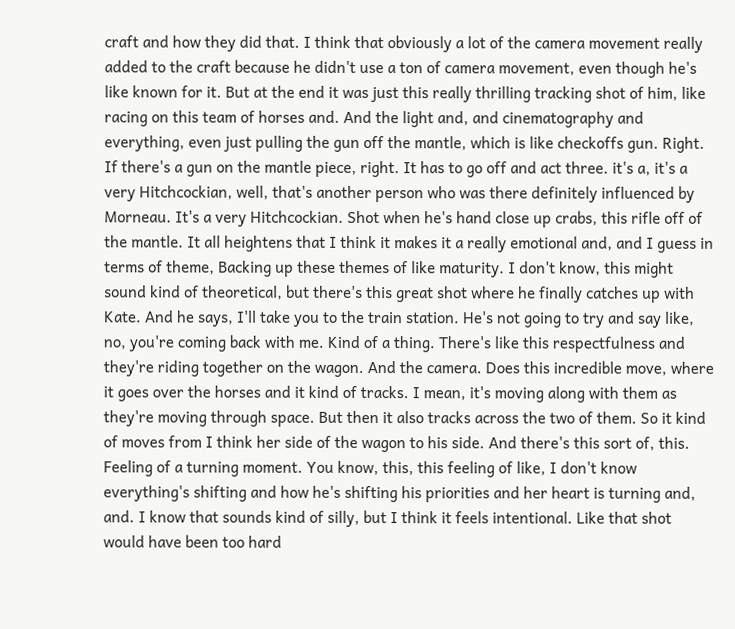craft and how they did that. I think that obviously a lot of the camera movement really added to the craft because he didn't use a ton of camera movement, even though he's like known for it. But at the end it was just this really thrilling tracking shot of him, like racing on this team of horses and. And the light and, and cinematography and everything, even just pulling the gun off the mantle, which is like checkoffs gun. Right. If there's a gun on the mantle piece, right. It has to go off and act three. it's a, it's a very Hitchcockian, well, that's another person who was there definitely influenced by Morneau. It's a very Hitchcockian. Shot when he's hand close up crabs, this rifle off of the mantle. It all heightens that I think it makes it a really emotional and, and I guess in terms of theme, Backing up these themes of like maturity. I don't know, this might sound kind of theoretical, but there's this great shot where he finally catches up with Kate. And he says, I'll take you to the train station. He's not going to try and say like, no, you're coming back with me. Kind of a thing. There's like this respectfulness and they're riding together on the wagon. And the camera. Does this incredible move, where it goes over the horses and it kind of tracks. I mean, it's moving along with them as they're moving through space. But then it also tracks across the two of them. So it kind of moves from I think her side of the wagon to his side. And there's this sort of, this. Feeling of a turning moment. You know, this, this feeling of like, I don't know everything's shifting and how he's shifting his priorities and her heart is turning and, and. I know that sounds kind of silly, but I think it feels intentional. Like that shot would have been too hard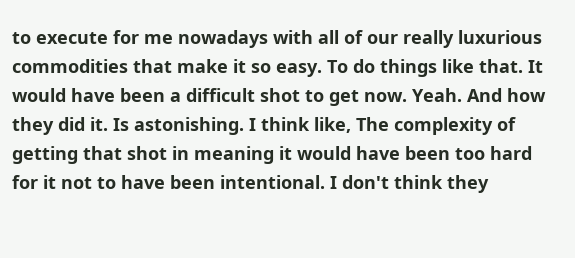to execute for me nowadays with all of our really luxurious commodities that make it so easy. To do things like that. It would have been a difficult shot to get now. Yeah. And how they did it. Is astonishing. I think like, The complexity of getting that shot in meaning it would have been too hard for it not to have been intentional. I don't think they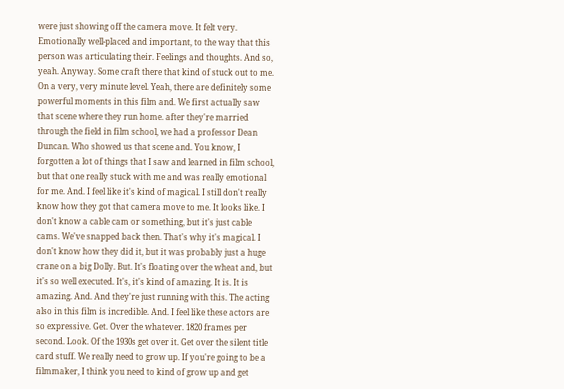were just showing off the camera move. It felt very. Emotionally well-placed and important, to the way that this person was articulating their. Feelings and thoughts. And so, yeah. Anyway. Some craft there that kind of stuck out to me. On a very, very minute level. Yeah, there are definitely some powerful moments in this film and. We first actually saw that scene where they run home. after they're married through the field in film school, we had a professor Dean Duncan. Who showed us that scene and. You know, I forgotten a lot of things that I saw and learned in film school, but that one really stuck with me and was really emotional for me. And. I feel like it's kind of magical. I still don't really know how they got that camera move to me. It looks like. I don't know a cable cam or something, but it's just cable cams. We've snapped back then. That's why it's magical. I don't know how they did it, but it was probably just a huge crane on a big Dolly. But. It's floating over the wheat and, but it's so well executed. It's, it's kind of amazing. It is. It is amazing. And. And they're just running with this. The acting also in this film is incredible. And. I feel like these actors are so expressive. Get. Over the whatever. 1820 frames per second. Look. Of the 1930s get over it. Get over the silent title card stuff. We really need to grow up. If you're going to be a filmmaker, I think you need to kind of grow up and get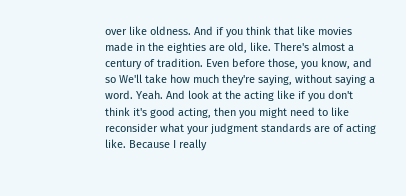over like oldness. And if you think that like movies made in the eighties are old, like. There's almost a century of tradition. Even before those, you know, and so We'll take how much they're saying, without saying a word. Yeah. And look at the acting like if you don't think it's good acting, then you might need to like reconsider what your judgment standards are of acting like. Because I really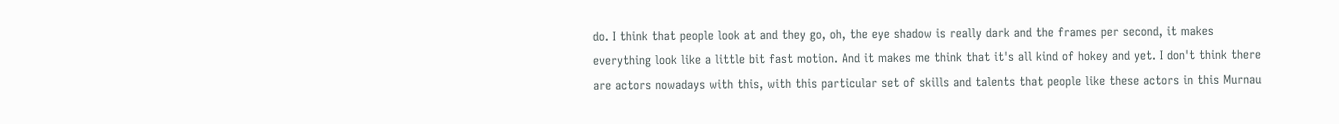do. I think that people look at and they go, oh, the eye shadow is really dark and the frames per second, it makes everything look like a little bit fast motion. And it makes me think that it's all kind of hokey and yet. I don't think there are actors nowadays with this, with this particular set of skills and talents that people like these actors in this Murnau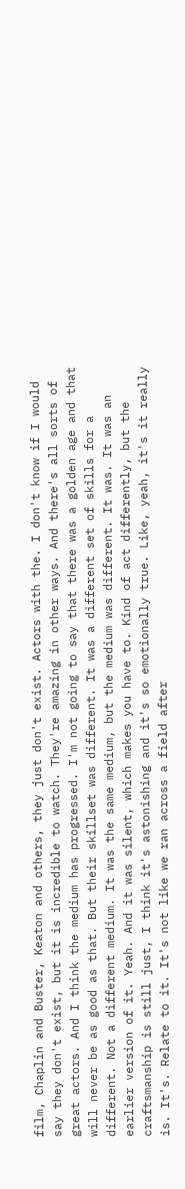film, Chaplin and Buster, Keaton and others, they just don't exist. Actors with the. I don't know if I would say they don't exist, but it is incredible to watch. They're amazing in other ways. And there's all sorts of great actors. And I think the medium has progressed. I'm not going to say that there was a golden age and that will never be as good as that. But their skillset was different. It was a different set of skills for a different. Not a different medium. It was the same medium, but the medium was different. It was. It was an earlier version of it. Yeah. And it was silent, which makes you have to. Kind of act differently, but the craftsmanship is still just, I think it's astonishing and it's so emotionally true. Like, yeah, it's it really is. It's. Relate to it. It's not like we ran across a field after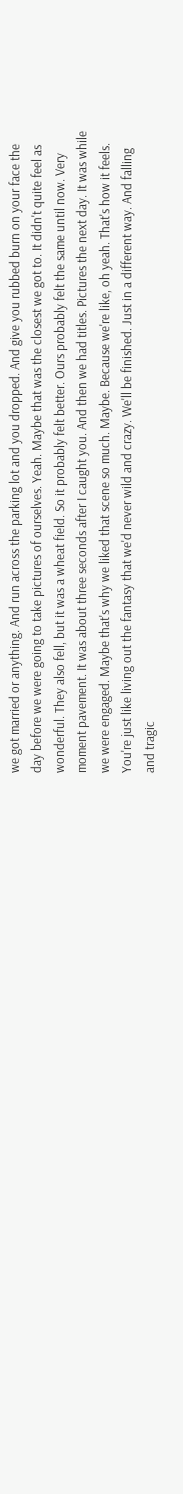we got married or anything. And run across the parking lot and you dropped. And give you rubbed burn on your face the day before we were going to take pictures of ourselves. Yeah. Maybe that was the closest we got to. It didn't quite feel as wonderful. They also fell, but it was a wheat field. So it probably felt better. Ours probably felt the same until now. Very moment pavement. It was about three seconds after I caught you. And then we had titles. Pictures the next day. It was while we were engaged. Maybe that's why we liked that scene so much. Maybe. Because we're like, oh yeah. That's how it feels. You're just like living out the fantasy that we'd never wild and crazy. We'll be finished. Just in a different way. And falling and tragic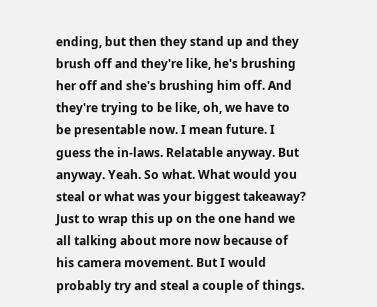ending, but then they stand up and they brush off and they're like, he's brushing her off and she's brushing him off. And they're trying to be like, oh, we have to be presentable now. I mean future. I guess the in-laws. Relatable anyway. But anyway. Yeah. So what. What would you steal or what was your biggest takeaway? Just to wrap this up on the one hand we all talking about more now because of his camera movement. But I would probably try and steal a couple of things.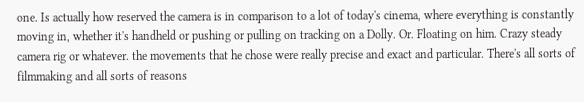one. Is actually how reserved the camera is in comparison to a lot of today's cinema, where everything is constantly moving in, whether it's handheld or pushing or pulling on tracking on a Dolly. Or. Floating on him. Crazy steady camera rig or whatever. the movements that he chose were really precise and exact and particular. There's all sorts of filmmaking and all sorts of reasons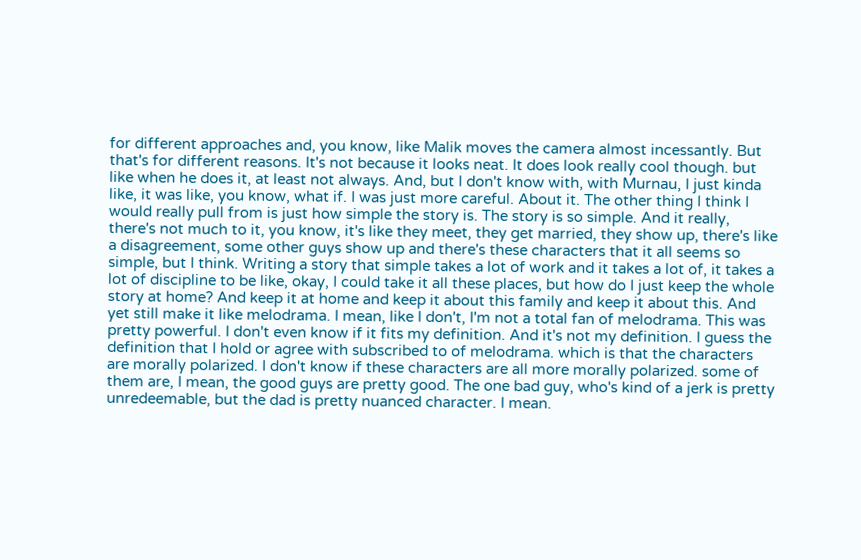for different approaches and, you know, like Malik moves the camera almost incessantly. But that's for different reasons. It's not because it looks neat. It does look really cool though. but like when he does it, at least not always. And, but I don't know with, with Murnau, I just kinda like, it was like, you know, what if. I was just more careful. About it. The other thing I think I would really pull from is just how simple the story is. The story is so simple. And it really, there's not much to it, you know, it's like they meet, they get married, they show up, there's like a disagreement, some other guys show up and there's these characters that it all seems so simple, but I think. Writing a story that simple takes a lot of work and it takes a lot of, it takes a lot of discipline to be like, okay, I could take it all these places, but how do I just keep the whole story at home? And keep it at home and keep it about this family and keep it about this. And yet still make it like melodrama. I mean, like I don't, I'm not a total fan of melodrama. This was pretty powerful. I don't even know if it fits my definition. And it's not my definition. I guess the definition that I hold or agree with subscribed to of melodrama. which is that the characters are morally polarized. I don't know if these characters are all more morally polarized. some of them are, I mean, the good guys are pretty good. The one bad guy, who's kind of a jerk is pretty unredeemable, but the dad is pretty nuanced character. I mean.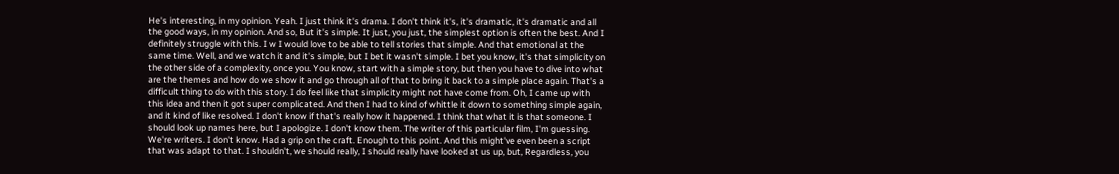He's interesting, in my opinion. Yeah. I just think it's drama. I don't think it's, it's dramatic, it's dramatic and all the good ways, in my opinion. And so, But it's simple. It just, you just, the simplest option is often the best. And I definitely struggle with this. I w I would love to be able to tell stories that simple. And that emotional at the same time. Well, and we watch it and it's simple, but I bet it wasn't simple. I bet you know, it's that simplicity on the other side of a complexity, once you. You know, start with a simple story, but then you have to dive into what are the themes and how do we show it and go through all of that to bring it back to a simple place again. That's a difficult thing to do with this story. I do feel like that simplicity might not have come from. Oh, I came up with this idea and then it got super complicated. And then I had to kind of whittle it down to something simple again, and it kind of like resolved. I don't know if that's really how it happened. I think that what it is that someone. I should look up names here, but I apologize. I don't know them. The writer of this particular film, I'm guessing. We're writers. I don't know. Had a grip on the craft. Enough to this point. And this might've even been a script that was adapt to that. I shouldn't, we should really, I should really have looked at us up, but, Regardless, you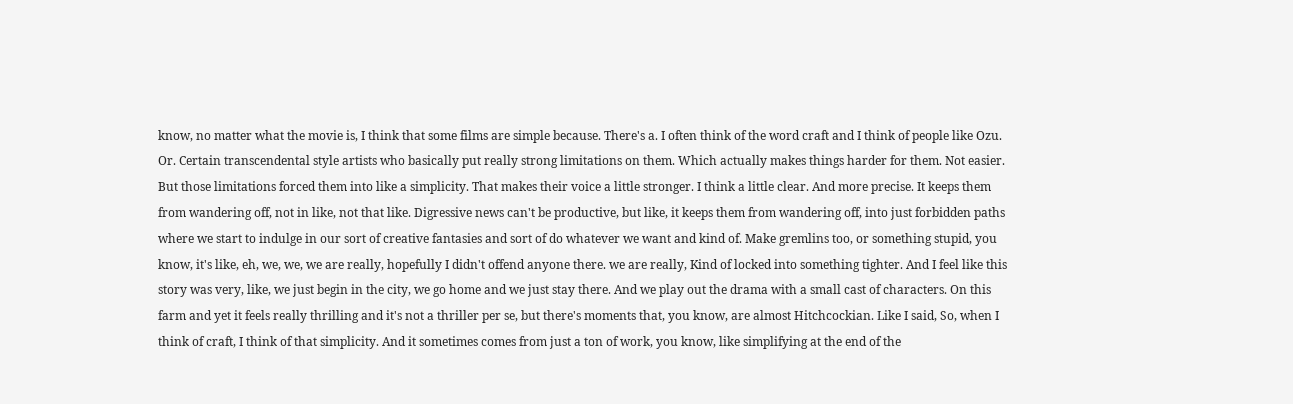know, no matter what the movie is, I think that some films are simple because. There's a. I often think of the word craft and I think of people like Ozu. Or. Certain transcendental style artists who basically put really strong limitations on them. Which actually makes things harder for them. Not easier. But those limitations forced them into like a simplicity. That makes their voice a little stronger. I think a little clear. And more precise. It keeps them from wandering off, not in like, not that like. Digressive news can't be productive, but like, it keeps them from wandering off, into just forbidden paths where we start to indulge in our sort of creative fantasies and sort of do whatever we want and kind of. Make gremlins too, or something stupid, you know, it's like, eh, we, we, we are really, hopefully I didn't offend anyone there. we are really, Kind of locked into something tighter. And I feel like this story was very, like, we just begin in the city, we go home and we just stay there. And we play out the drama with a small cast of characters. On this farm and yet it feels really thrilling and it's not a thriller per se, but there's moments that, you know, are almost Hitchcockian. Like I said, So, when I think of craft, I think of that simplicity. And it sometimes comes from just a ton of work, you know, like simplifying at the end of the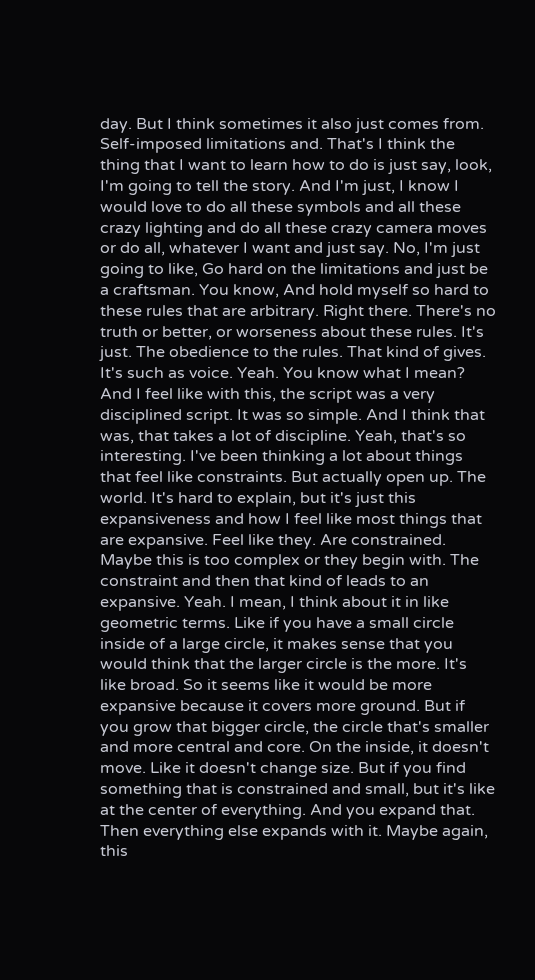day. But I think sometimes it also just comes from. Self-imposed limitations and. That's I think the thing that I want to learn how to do is just say, look, I'm going to tell the story. And I'm just, I know I would love to do all these symbols and all these crazy lighting and do all these crazy camera moves or do all, whatever I want and just say. No, I'm just going to like, Go hard on the limitations and just be a craftsman. You know, And hold myself so hard to these rules that are arbitrary. Right there. There's no truth or better, or worseness about these rules. It's just. The obedience to the rules. That kind of gives. It's such as voice. Yeah. You know what I mean? And I feel like with this, the script was a very disciplined script. It was so simple. And I think that was, that takes a lot of discipline. Yeah, that's so interesting. I've been thinking a lot about things that feel like constraints. But actually open up. The world. It's hard to explain, but it's just this expansiveness and how I feel like most things that are expansive. Feel like they. Are constrained. Maybe this is too complex or they begin with. The constraint and then that kind of leads to an expansive. Yeah. I mean, I think about it in like geometric terms. Like if you have a small circle inside of a large circle, it makes sense that you would think that the larger circle is the more. It's like broad. So it seems like it would be more expansive because it covers more ground. But if you grow that bigger circle, the circle that's smaller and more central and core. On the inside, it doesn't move. Like it doesn't change size. But if you find something that is constrained and small, but it's like at the center of everything. And you expand that. Then everything else expands with it. Maybe again, this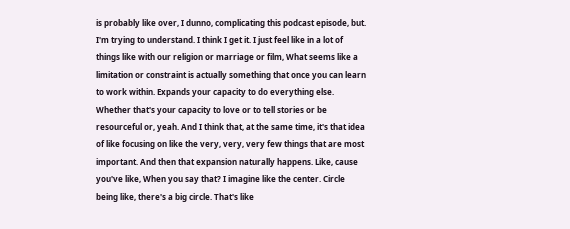is probably like over, I dunno, complicating this podcast episode, but. I'm trying to understand. I think I get it. I just feel like in a lot of things like with our religion or marriage or film, What seems like a limitation or constraint is actually something that once you can learn to work within. Expands your capacity to do everything else. Whether that's your capacity to love or to tell stories or be resourceful or, yeah. And I think that, at the same time, it's that idea of like focusing on like the very, very, very few things that are most important. And then that expansion naturally happens. Like, cause you've like, When you say that? I imagine like the center. Circle being like, there's a big circle. That's like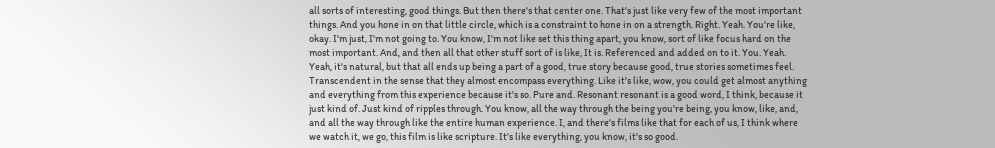all sorts of interesting, good things. But then there's that center one. That's just like very few of the most important things. And you hone in on that little circle, which is a constraint to hone in on a strength. Right. Yeah. You're like, okay. I'm just, I'm not going to. You know, I'm not like set this thing apart, you know, sort of like focus hard on the most important. And, and then all that other stuff sort of is like, It is. Referenced and added on to it. You. Yeah. Yeah, it's natural, but that all ends up being a part of a good, true story because good, true stories sometimes feel. Transcendent in the sense that they almost encompass everything. Like it's like, wow, you could get almost anything and everything from this experience because it's so. Pure and. Resonant resonant is a good word, I think, because it just kind of. Just kind of ripples through. You know, all the way through the being you're being, you know, like, and, and all the way through like the entire human experience. I, and there's films like that for each of us, I think where we watch it, we go, this film is like scripture. It's like everything, you know, it's so good.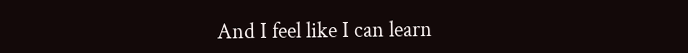And I feel like I can learn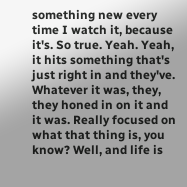something new every time I watch it, because it's. So true. Yeah. Yeah, it hits something that's just right in and they've. Whatever it was, they, they honed in on it and it was. Really focused on what that thing is, you know? Well, and life is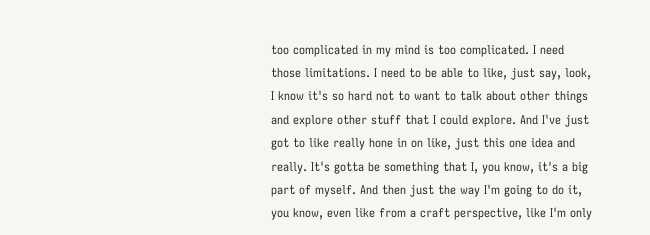too complicated in my mind is too complicated. I need those limitations. I need to be able to like, just say, look, I know it's so hard not to want to talk about other things and explore other stuff that I could explore. And I've just got to like really hone in on like, just this one idea and really. It's gotta be something that I, you know, it's a big part of myself. And then just the way I'm going to do it, you know, even like from a craft perspective, like I'm only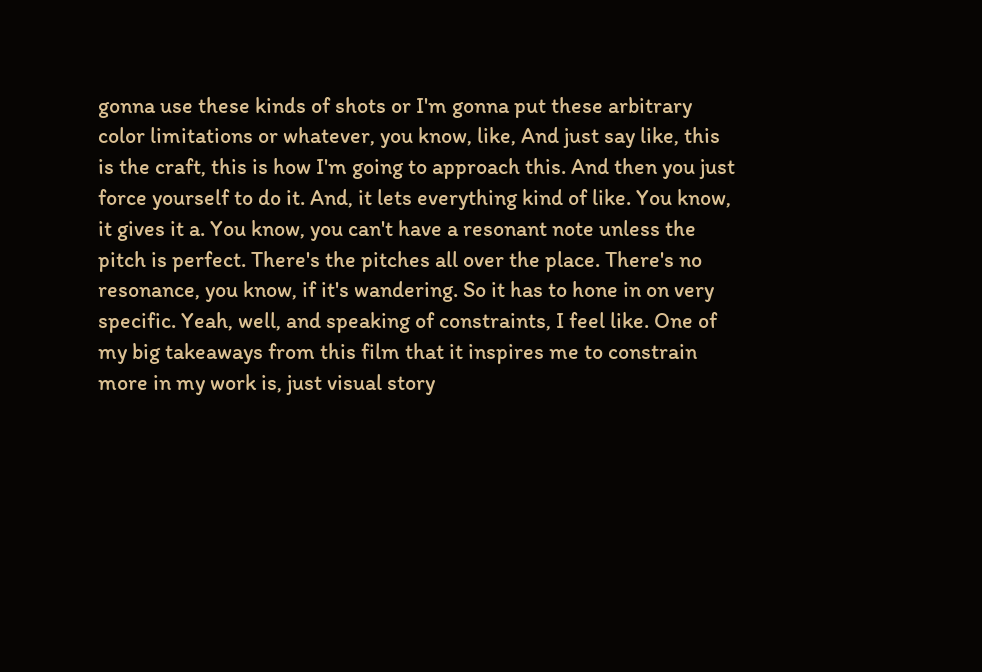gonna use these kinds of shots or I'm gonna put these arbitrary color limitations or whatever, you know, like, And just say like, this is the craft, this is how I'm going to approach this. And then you just force yourself to do it. And, it lets everything kind of like. You know, it gives it a. You know, you can't have a resonant note unless the pitch is perfect. There's the pitches all over the place. There's no resonance, you know, if it's wandering. So it has to hone in on very specific. Yeah, well, and speaking of constraints, I feel like. One of my big takeaways from this film that it inspires me to constrain more in my work is, just visual story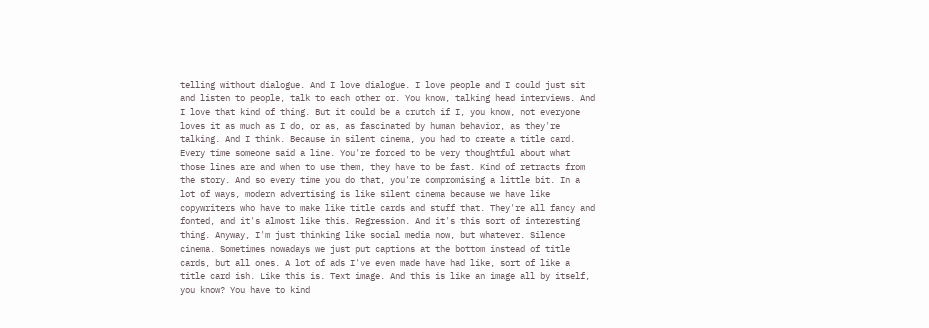telling without dialogue. And I love dialogue. I love people and I could just sit and listen to people, talk to each other or. You know, talking head interviews. And I love that kind of thing. But it could be a crutch if I, you know, not everyone loves it as much as I do, or as, as fascinated by human behavior, as they're talking. And I think. Because in silent cinema, you had to create a title card. Every time someone said a line. You're forced to be very thoughtful about what those lines are and when to use them, they have to be fast. Kind of retracts from the story. And so every time you do that, you're compromising a little bit. In a lot of ways, modern advertising is like silent cinema because we have like copywriters who have to make like title cards and stuff that. They're all fancy and fonted, and it's almost like this. Regression. And it's this sort of interesting thing. Anyway, I'm just thinking like social media now, but whatever. Silence cinema. Sometimes nowadays we just put captions at the bottom instead of title cards, but all ones. A lot of ads I've even made have had like, sort of like a title card ish. Like this is. Text image. And this is like an image all by itself, you know? You have to kind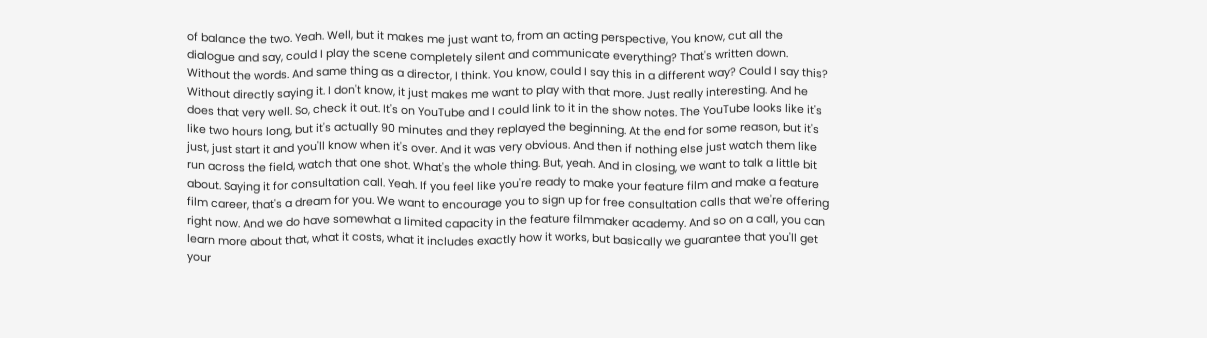of balance the two. Yeah. Well, but it makes me just want to, from an acting perspective, You know, cut all the dialogue and say, could I play the scene completely silent and communicate everything? That's written down. Without the words. And same thing as a director, I think. You know, could I say this in a different way? Could I say this? Without directly saying it. I don't know, it just makes me want to play with that more. Just really interesting. And he does that very well. So, check it out. It's on YouTube and I could link to it in the show notes. The YouTube looks like it's like two hours long, but it's actually 90 minutes and they replayed the beginning. At the end for some reason, but it's just, just start it and you'll know when it's over. And it was very obvious. And then if nothing else just watch them like run across the field, watch that one shot. What's the whole thing. But, yeah. And in closing, we want to talk a little bit about. Saying it for consultation call. Yeah. If you feel like you're ready to make your feature film and make a feature film career, that's a dream for you. We want to encourage you to sign up for free consultation calls that we're offering right now. And we do have somewhat a limited capacity in the feature filmmaker academy. And so on a call, you can learn more about that, what it costs, what it includes exactly how it works, but basically we guarantee that you'll get your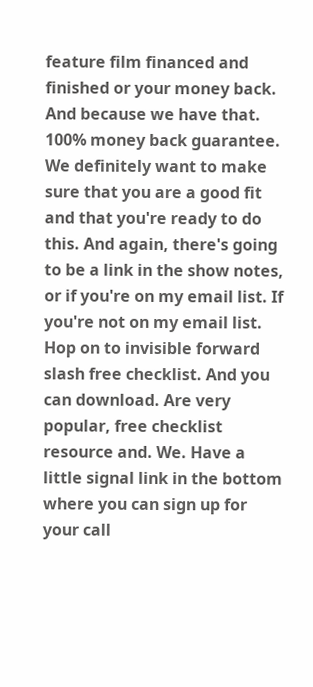feature film financed and finished or your money back. And because we have that. 100% money back guarantee. We definitely want to make sure that you are a good fit and that you're ready to do this. And again, there's going to be a link in the show notes, or if you're on my email list. If you're not on my email list. Hop on to invisible forward slash free checklist. And you can download. Are very popular, free checklist resource and. We. Have a little signal link in the bottom where you can sign up for your call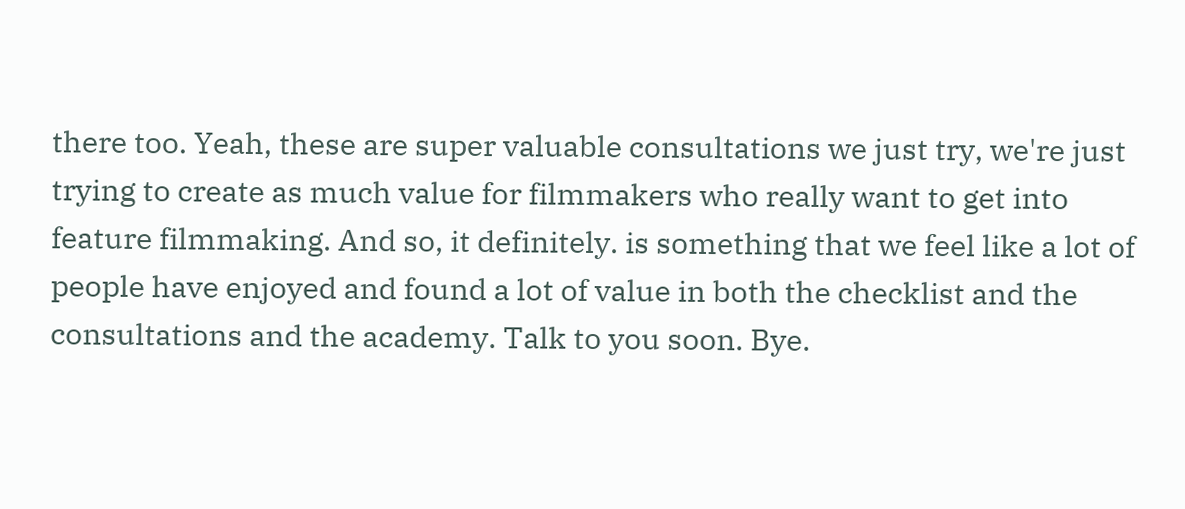there too. Yeah, these are super valuable consultations we just try, we're just trying to create as much value for filmmakers who really want to get into feature filmmaking. And so, it definitely. is something that we feel like a lot of people have enjoyed and found a lot of value in both the checklist and the consultations and the academy. Talk to you soon. Bye.